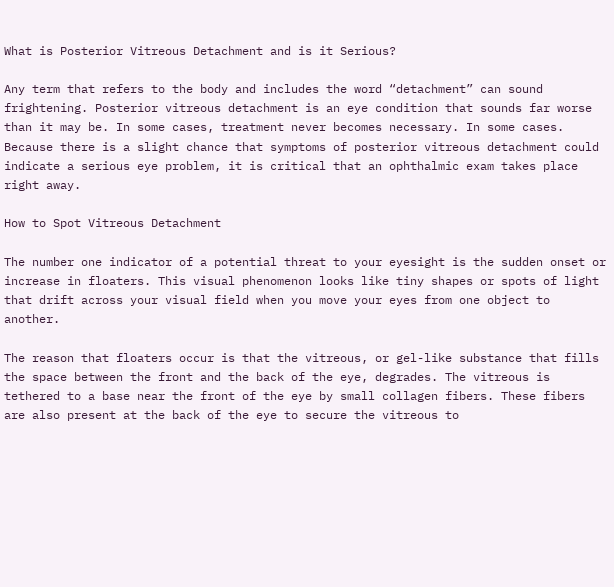What is Posterior Vitreous Detachment and is it Serious?

Any term that refers to the body and includes the word “detachment” can sound frightening. Posterior vitreous detachment is an eye condition that sounds far worse than it may be. In some cases, treatment never becomes necessary. In some cases. Because there is a slight chance that symptoms of posterior vitreous detachment could indicate a serious eye problem, it is critical that an ophthalmic exam takes place right away.

How to Spot Vitreous Detachment

The number one indicator of a potential threat to your eyesight is the sudden onset or increase in floaters. This visual phenomenon looks like tiny shapes or spots of light that drift across your visual field when you move your eyes from one object to another.

The reason that floaters occur is that the vitreous, or gel-like substance that fills the space between the front and the back of the eye, degrades. The vitreous is tethered to a base near the front of the eye by small collagen fibers. These fibers are also present at the back of the eye to secure the vitreous to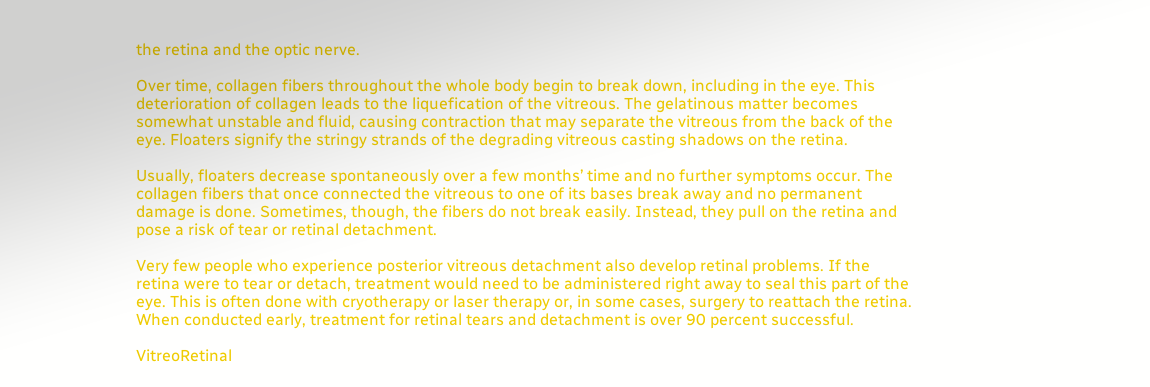the retina and the optic nerve.

Over time, collagen fibers throughout the whole body begin to break down, including in the eye. This deterioration of collagen leads to the liquefication of the vitreous. The gelatinous matter becomes somewhat unstable and fluid, causing contraction that may separate the vitreous from the back of the eye. Floaters signify the stringy strands of the degrading vitreous casting shadows on the retina.

Usually, floaters decrease spontaneously over a few months’ time and no further symptoms occur. The collagen fibers that once connected the vitreous to one of its bases break away and no permanent damage is done. Sometimes, though, the fibers do not break easily. Instead, they pull on the retina and pose a risk of tear or retinal detachment.

Very few people who experience posterior vitreous detachment also develop retinal problems. If the retina were to tear or detach, treatment would need to be administered right away to seal this part of the eye. This is often done with cryotherapy or laser therapy or, in some cases, surgery to reattach the retina. When conducted early, treatment for retinal tears and detachment is over 90 percent successful.

VitreoRetinal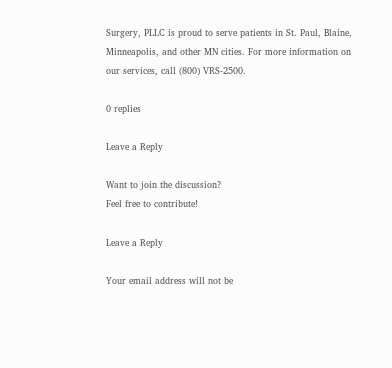Surgery, PLLC is proud to serve patients in St. Paul, Blaine, Minneapolis, and other MN cities. For more information on our services, call (800) VRS-2500.

0 replies

Leave a Reply

Want to join the discussion?
Feel free to contribute!

Leave a Reply

Your email address will not be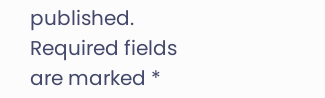published. Required fields are marked *